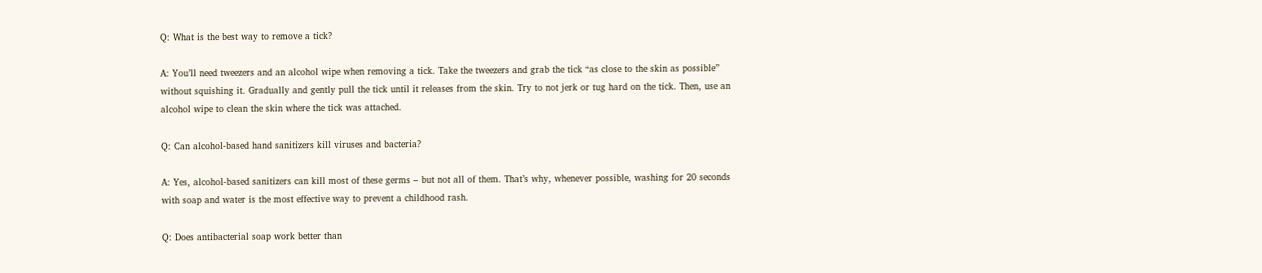Q: What is the best way to remove a tick?

A: You’ll need tweezers and an alcohol wipe when removing a tick. Take the tweezers and grab the tick “as close to the skin as possible” without squishing it. Gradually and gently pull the tick until it releases from the skin. Try to not jerk or tug hard on the tick. Then, use an alcohol wipe to clean the skin where the tick was attached.

Q: Can alcohol-based hand sanitizers kill viruses and bacteria?

A: Yes, alcohol-based sanitizers can kill most of these germs – but not all of them. That’s why, whenever possible, washing for 20 seconds with soap and water is the most effective way to prevent a childhood rash.

Q: Does antibacterial soap work better than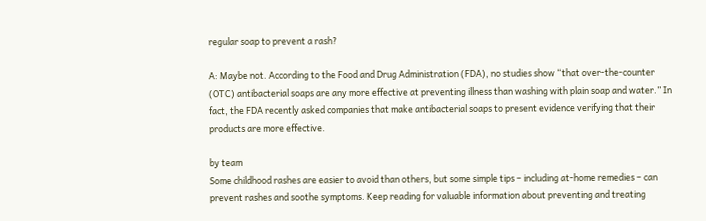regular soap to prevent a rash?

A: Maybe not. According to the Food and Drug Administration (FDA), no studies show “that over-the-counter (OTC) antibacterial soaps are any more effective at preventing illness than washing with plain soap and water.” In fact, the FDA recently asked companies that make antibacterial soaps to present evidence verifying that their products are more effective.

by team
Some childhood rashes are easier to avoid than others, but some simple tips – including at-home remedies – can prevent rashes and soothe symptoms. Keep reading for valuable information about preventing and treating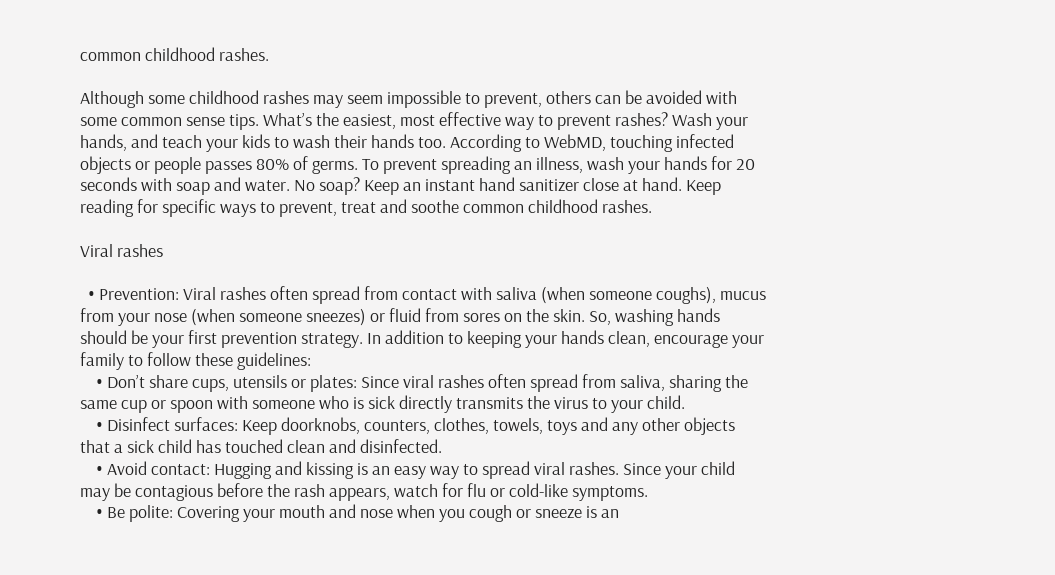common childhood rashes.

Although some childhood rashes may seem impossible to prevent, others can be avoided with some common sense tips. What’s the easiest, most effective way to prevent rashes? Wash your hands, and teach your kids to wash their hands too. According to WebMD, touching infected objects or people passes 80% of germs. To prevent spreading an illness, wash your hands for 20 seconds with soap and water. No soap? Keep an instant hand sanitizer close at hand. Keep reading for specific ways to prevent, treat and soothe common childhood rashes.

Viral rashes

  • Prevention: Viral rashes often spread from contact with saliva (when someone coughs), mucus from your nose (when someone sneezes) or fluid from sores on the skin. So, washing hands should be your first prevention strategy. In addition to keeping your hands clean, encourage your family to follow these guidelines:
    • Don’t share cups, utensils or plates: Since viral rashes often spread from saliva, sharing the same cup or spoon with someone who is sick directly transmits the virus to your child.
    • Disinfect surfaces: Keep doorknobs, counters, clothes, towels, toys and any other objects that a sick child has touched clean and disinfected.
    • Avoid contact: Hugging and kissing is an easy way to spread viral rashes. Since your child may be contagious before the rash appears, watch for flu or cold-like symptoms.
    • Be polite: Covering your mouth and nose when you cough or sneeze is an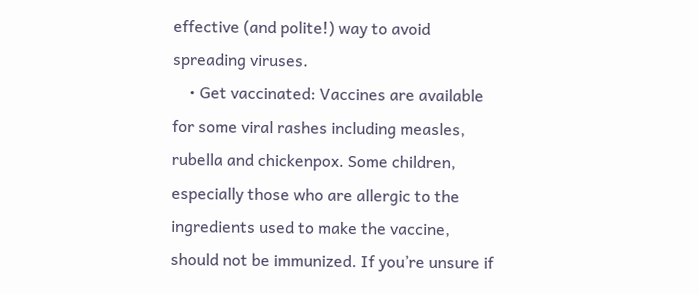effective (and polite!) way to avoid spreading viruses.
    • Get vaccinated: Vaccines are available for some viral rashes including measles, rubella and chickenpox. Some children, especially those who are allergic to the ingredients used to make the vaccine, should not be immunized. If you’re unsure if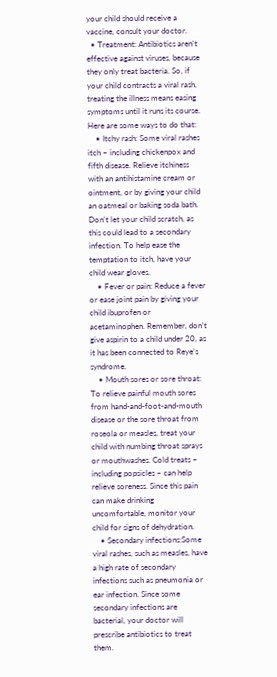your child should receive a vaccine, consult your doctor.
  • Treatment: Antibiotics aren’t effective against viruses, because they only treat bacteria. So, if your child contracts a viral rash, treating the illness means easing symptoms until it runs its course. Here are some ways to do that:
    • Itchy rash: Some viral rashes itch – including chickenpox and fifth disease. Relieve itchiness with an antihistamine cream or ointment, or by giving your child an oatmeal or baking soda bath. Don’t let your child scratch, as this could lead to a secondary infection. To help ease the temptation to itch, have your child wear gloves.
    • Fever or pain: Reduce a fever or ease joint pain by giving your child ibuprofen or acetaminophen. Remember, don’t give aspirin to a child under 20, as it has been connected to Reye’s syndrome.
    • Mouth sores or sore throat: To relieve painful mouth sores from hand-and-foot-and-mouth disease or the sore throat from roseola or measles, treat your child with numbing throat sprays or mouthwashes. Cold treats – including popsicles – can help relieve soreness. Since this pain can make drinking uncomfortable, monitor your child for signs of dehydration.
    • Secondary infections:Some viral rashes, such as measles, have a high rate of secondary infections such as pneumonia or ear infection. Since some secondary infections are bacterial, your doctor will prescribe antibiotics to treat them.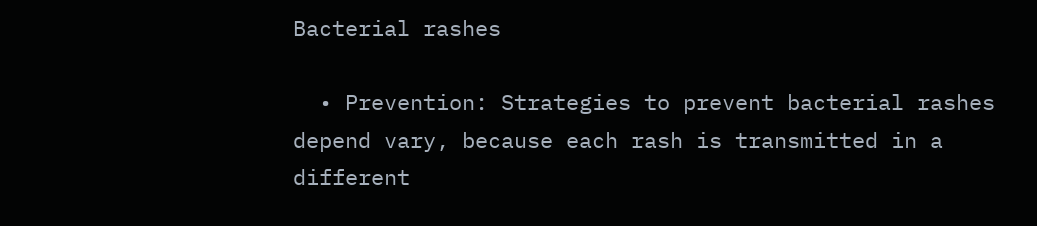Bacterial rashes

  • Prevention: Strategies to prevent bacterial rashes depend vary, because each rash is transmitted in a different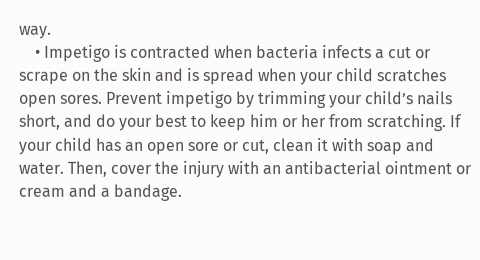way.
    • Impetigo is contracted when bacteria infects a cut or scrape on the skin and is spread when your child scratches open sores. Prevent impetigo by trimming your child’s nails short, and do your best to keep him or her from scratching. If your child has an open sore or cut, clean it with soap and water. Then, cover the injury with an antibacterial ointment or cream and a bandage.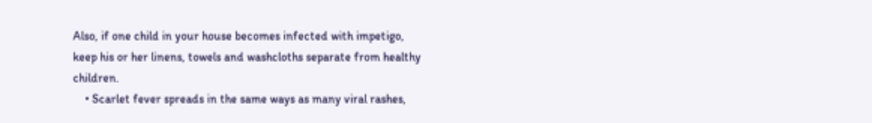Also, if one child in your house becomes infected with impetigo, keep his or her linens, towels and washcloths separate from healthy children.
    • Scarlet fever spreads in the same ways as many viral rashes,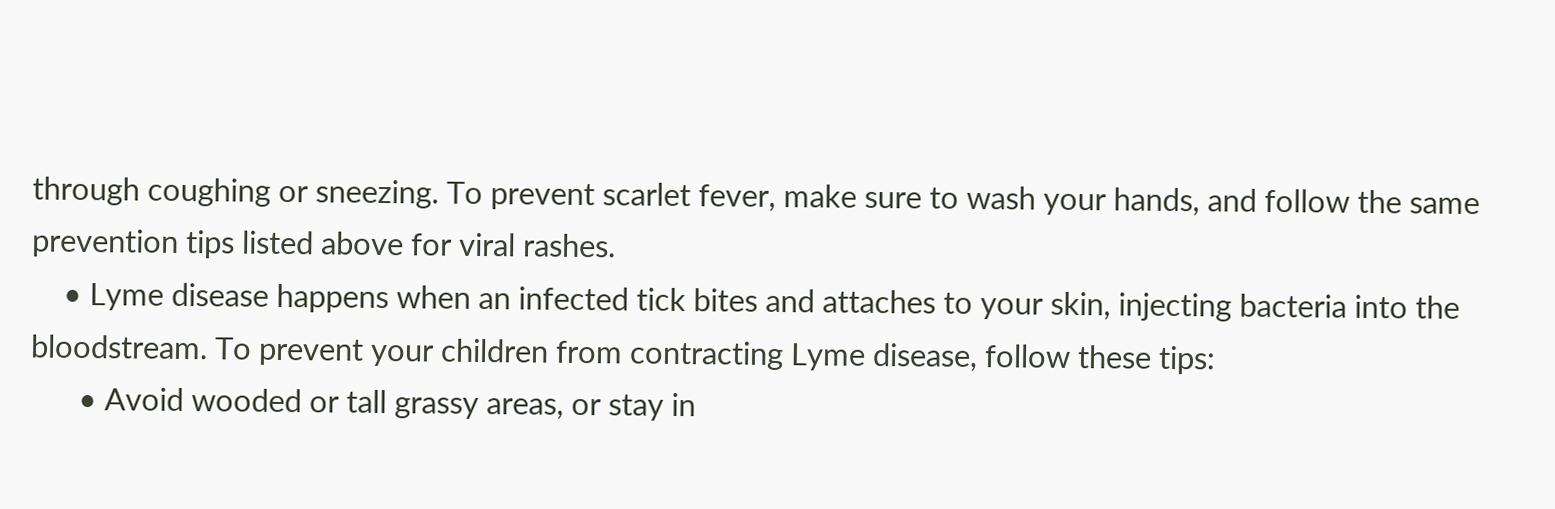through coughing or sneezing. To prevent scarlet fever, make sure to wash your hands, and follow the same prevention tips listed above for viral rashes.
    • Lyme disease happens when an infected tick bites and attaches to your skin, injecting bacteria into the bloodstream. To prevent your children from contracting Lyme disease, follow these tips:
      • Avoid wooded or tall grassy areas, or stay in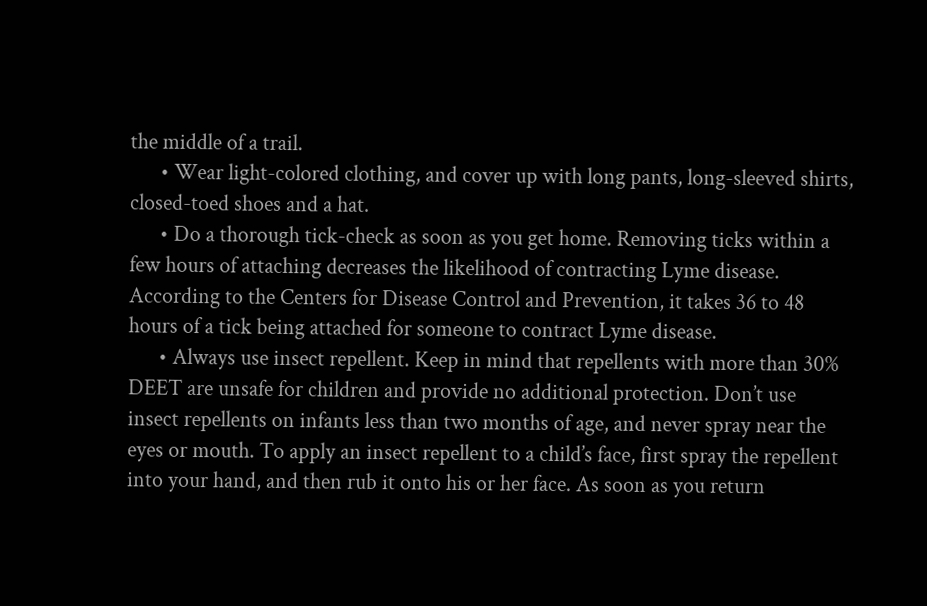the middle of a trail.
      • Wear light-colored clothing, and cover up with long pants, long-sleeved shirts, closed-toed shoes and a hat.
      • Do a thorough tick-check as soon as you get home. Removing ticks within a few hours of attaching decreases the likelihood of contracting Lyme disease. According to the Centers for Disease Control and Prevention, it takes 36 to 48 hours of a tick being attached for someone to contract Lyme disease.
      • Always use insect repellent. Keep in mind that repellents with more than 30% DEET are unsafe for children and provide no additional protection. Don’t use insect repellents on infants less than two months of age, and never spray near the eyes or mouth. To apply an insect repellent to a child’s face, first spray the repellent into your hand, and then rub it onto his or her face. As soon as you return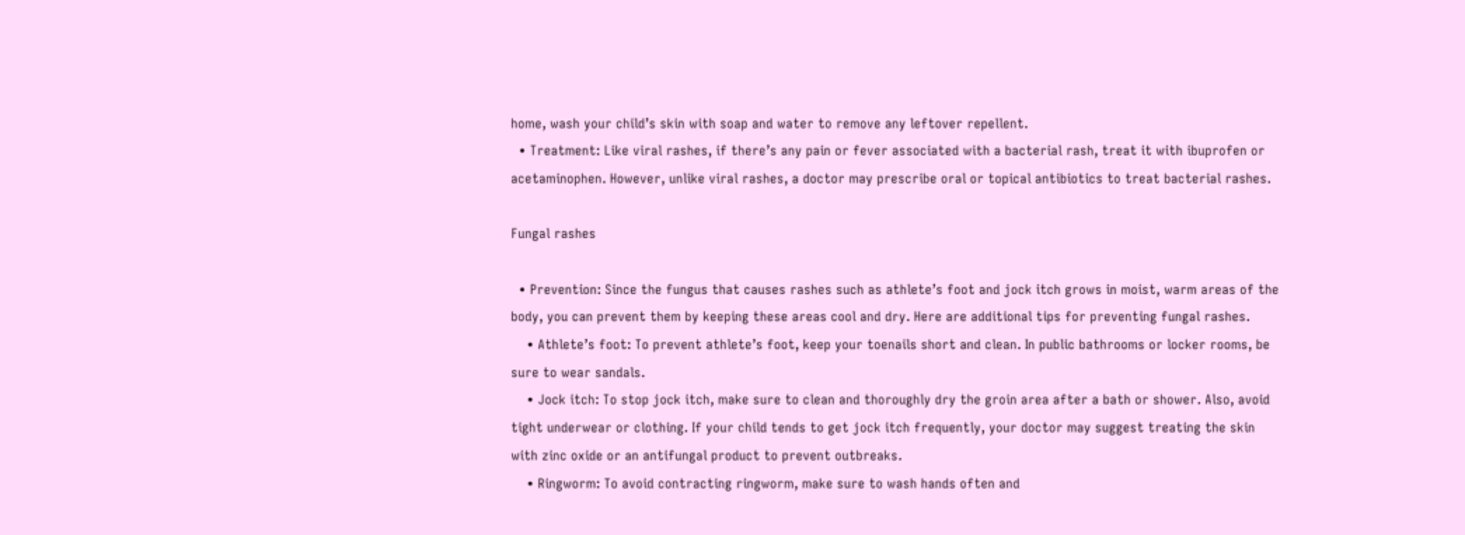home, wash your child’s skin with soap and water to remove any leftover repellent.
  • Treatment: Like viral rashes, if there’s any pain or fever associated with a bacterial rash, treat it with ibuprofen or acetaminophen. However, unlike viral rashes, a doctor may prescribe oral or topical antibiotics to treat bacterial rashes.

Fungal rashes

  • Prevention: Since the fungus that causes rashes such as athlete’s foot and jock itch grows in moist, warm areas of the body, you can prevent them by keeping these areas cool and dry. Here are additional tips for preventing fungal rashes.
    • Athlete’s foot: To prevent athlete’s foot, keep your toenails short and clean. In public bathrooms or locker rooms, be sure to wear sandals.
    • Jock itch: To stop jock itch, make sure to clean and thoroughly dry the groin area after a bath or shower. Also, avoid tight underwear or clothing. If your child tends to get jock itch frequently, your doctor may suggest treating the skin with zinc oxide or an antifungal product to prevent outbreaks.
    • Ringworm: To avoid contracting ringworm, make sure to wash hands often and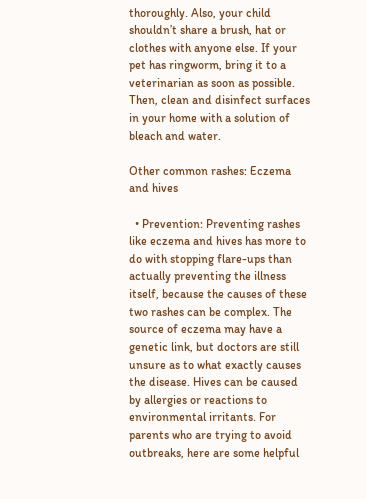thoroughly. Also, your child shouldn’t share a brush, hat or clothes with anyone else. If your pet has ringworm, bring it to a veterinarian as soon as possible. Then, clean and disinfect surfaces in your home with a solution of bleach and water.

Other common rashes: Eczema and hives

  • Prevention: Preventing rashes like eczema and hives has more to do with stopping flare-ups than actually preventing the illness itself, because the causes of these two rashes can be complex. The source of eczema may have a genetic link, but doctors are still unsure as to what exactly causes the disease. Hives can be caused by allergies or reactions to environmental irritants. For parents who are trying to avoid outbreaks, here are some helpful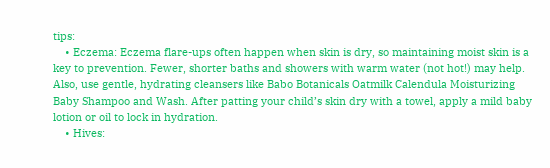tips:
    • Eczema: Eczema flare-ups often happen when skin is dry, so maintaining moist skin is a key to prevention. Fewer, shorter baths and showers with warm water (not hot!) may help. Also, use gentle, hydrating cleansers like Babo Botanicals Oatmilk Calendula Moisturizing Baby Shampoo and Wash. After patting your child’s skin dry with a towel, apply a mild baby lotion or oil to lock in hydration.
    • Hives: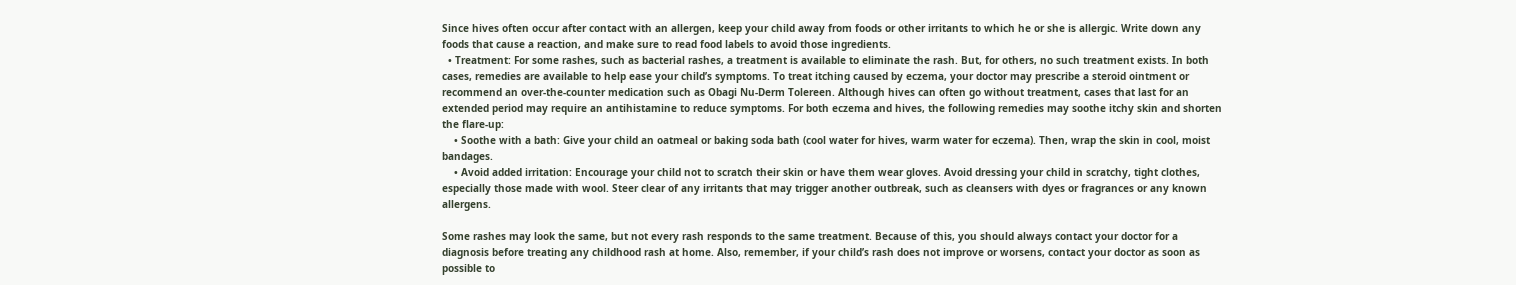Since hives often occur after contact with an allergen, keep your child away from foods or other irritants to which he or she is allergic. Write down any foods that cause a reaction, and make sure to read food labels to avoid those ingredients.
  • Treatment: For some rashes, such as bacterial rashes, a treatment is available to eliminate the rash. But, for others, no such treatment exists. In both cases, remedies are available to help ease your child’s symptoms. To treat itching caused by eczema, your doctor may prescribe a steroid ointment or recommend an over-the-counter medication such as Obagi Nu-Derm Tolereen. Although hives can often go without treatment, cases that last for an extended period may require an antihistamine to reduce symptoms. For both eczema and hives, the following remedies may soothe itchy skin and shorten the flare-up:
    • Soothe with a bath: Give your child an oatmeal or baking soda bath (cool water for hives, warm water for eczema). Then, wrap the skin in cool, moist bandages.
    • Avoid added irritation: Encourage your child not to scratch their skin or have them wear gloves. Avoid dressing your child in scratchy, tight clothes, especially those made with wool. Steer clear of any irritants that may trigger another outbreak, such as cleansers with dyes or fragrances or any known allergens.

Some rashes may look the same, but not every rash responds to the same treatment. Because of this, you should always contact your doctor for a diagnosis before treating any childhood rash at home. Also, remember, if your child’s rash does not improve or worsens, contact your doctor as soon as possible to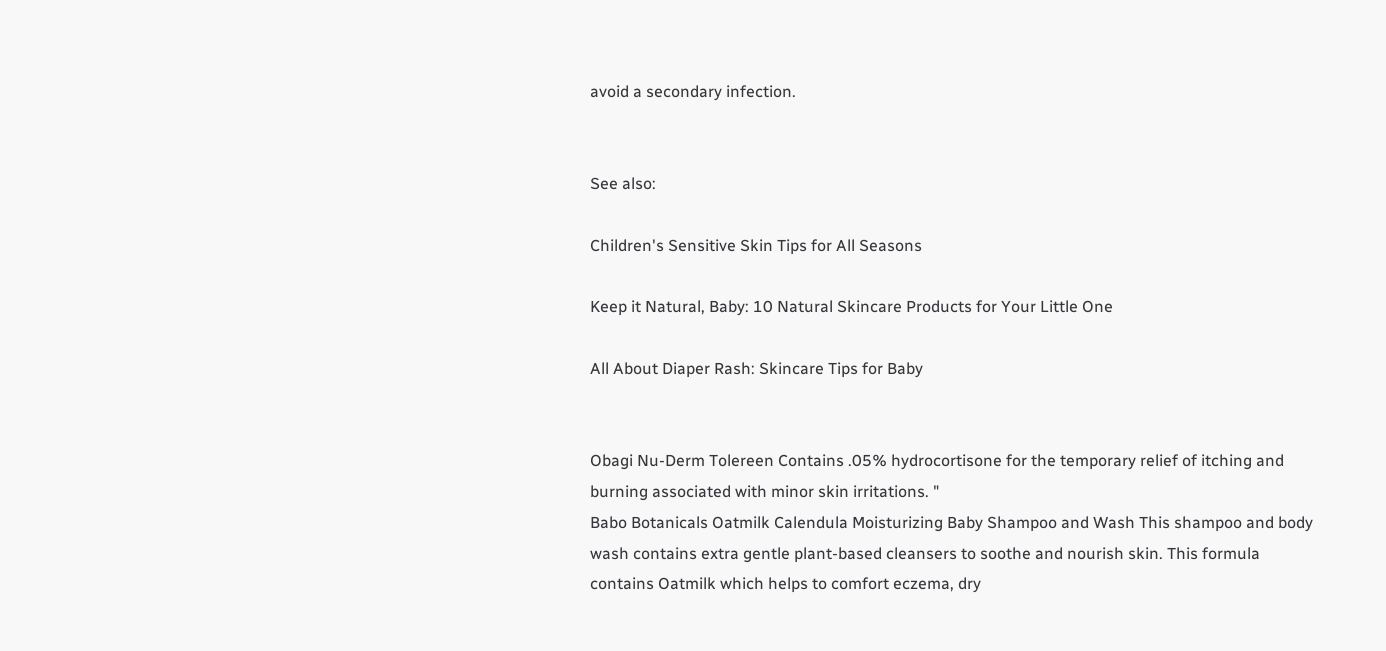avoid a secondary infection.


See also:

Children's Sensitive Skin Tips for All Seasons

Keep it Natural, Baby: 10 Natural Skincare Products for Your Little One

All About Diaper Rash: Skincare Tips for Baby


Obagi Nu-Derm Tolereen Contains .05% hydrocortisone for the temporary relief of itching and burning associated with minor skin irritations. "
Babo Botanicals Oatmilk Calendula Moisturizing Baby Shampoo and Wash This shampoo and body wash contains extra gentle plant-based cleansers to soothe and nourish skin. This formula contains Oatmilk which helps to comfort eczema, dry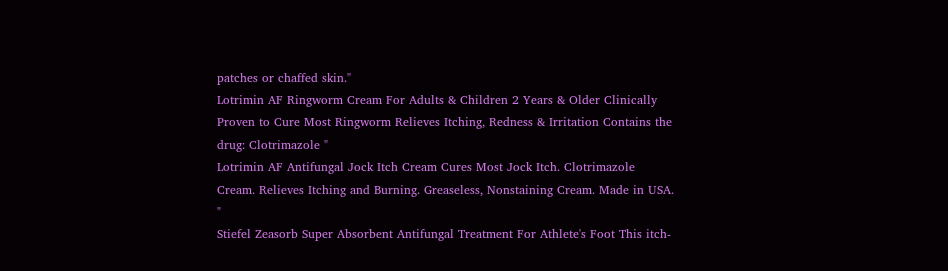patches or chaffed skin."
Lotrimin AF Ringworm Cream For Adults & Children 2 Years & Older Clinically Proven to Cure Most Ringworm Relieves Itching, Redness & Irritation Contains the drug: Clotrimazole "
Lotrimin AF Antifungal Jock Itch Cream Cures Most Jock Itch. Clotrimazole Cream. Relieves Itching and Burning. Greaseless, Nonstaining Cream. Made in USA. "
Stiefel Zeasorb Super Absorbent Antifungal Treatment For Athlete's Foot This itch-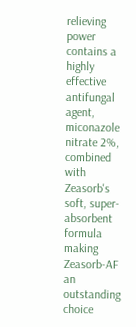relieving power contains a highly effective antifungal agent, miconazole nitrate 2%, combined with Zeasorb's soft, super-absorbent formula making Zeasorb-AF an outstanding choice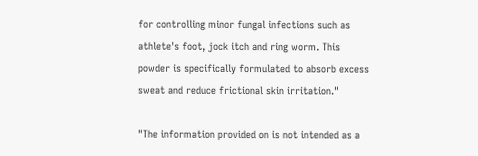for controlling minor fungal infections such as athlete's foot, jock itch and ring worm. This powder is specifically formulated to absorb excess sweat and reduce frictional skin irritation."

"The information provided on is not intended as a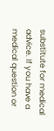substitute for medical advice. If you have a medical question or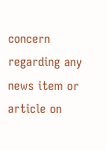concern regarding any news item or article on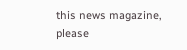this news magazine, please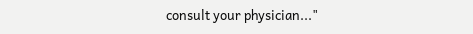consult your physician..."